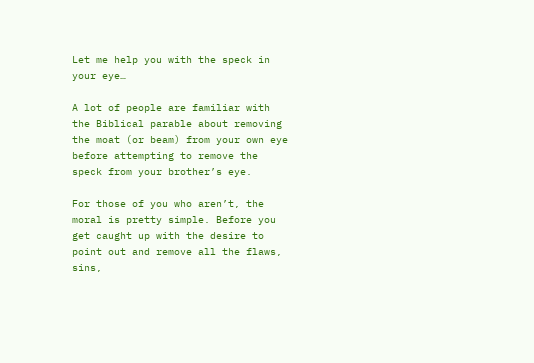Let me help you with the speck in your eye…

A lot of people are familiar with the Biblical parable about removing the moat (or beam) from your own eye before attempting to remove the speck from your brother’s eye.

For those of you who aren’t, the moral is pretty simple. Before you get caught up with the desire to point out and remove all the flaws, sins,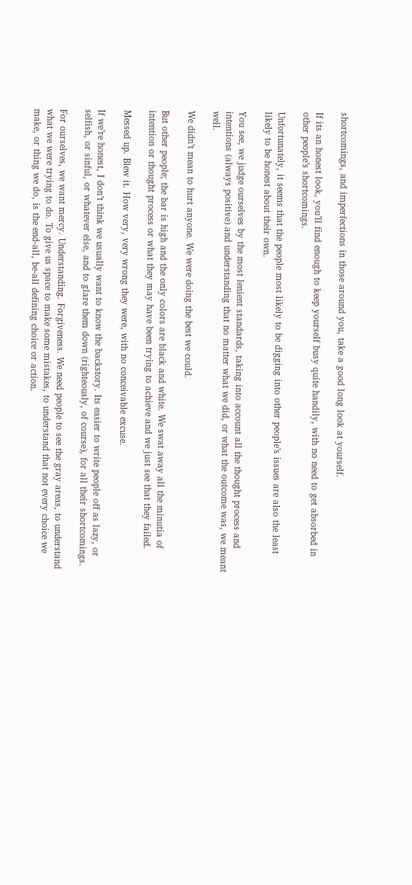shortcomings, and imperfections in those around you, take a good long look at yourself.

If its an honest look, you’ll find enough to keep yourself busy quite handily, with no need to get absorbed in other people’s shortcomings.

Unfortunately, it seems that the people most likely to be digging into other people’s issues are also the least likely to be honest about their own.

You see, we judge ourselves by the most lenient standards, taking into account all the thought process and intentions (always positive) and understanding that no matter what we did, or what the outcome was, we meant well.

We didn’t mean to hurt anyone. We were doing the best we could.

But other people; the bar is high and the only colors are black and white. We swat away all the minutia of intention or thought process or what they may have been trying to achieve and we just see that they failed.

Messed up. Blew it. How very, very wrong they were, with no conceivable excuse.

If we’re honest, I don’t think we usually want to know the backstory. Its easier to write people off as lazy, or selfish, or sinful, or whatever else, and to glare them down (righteously, of course), for all their shortcomings.

For ourselves, we want mercy. Understanding. Forgiveness. We need people to see the gray areas, to understand what we were trying to do. To give us space to make some mistakes, to understand that not every choice we make, or thing we do, is the end-all, be-all defining choice or action.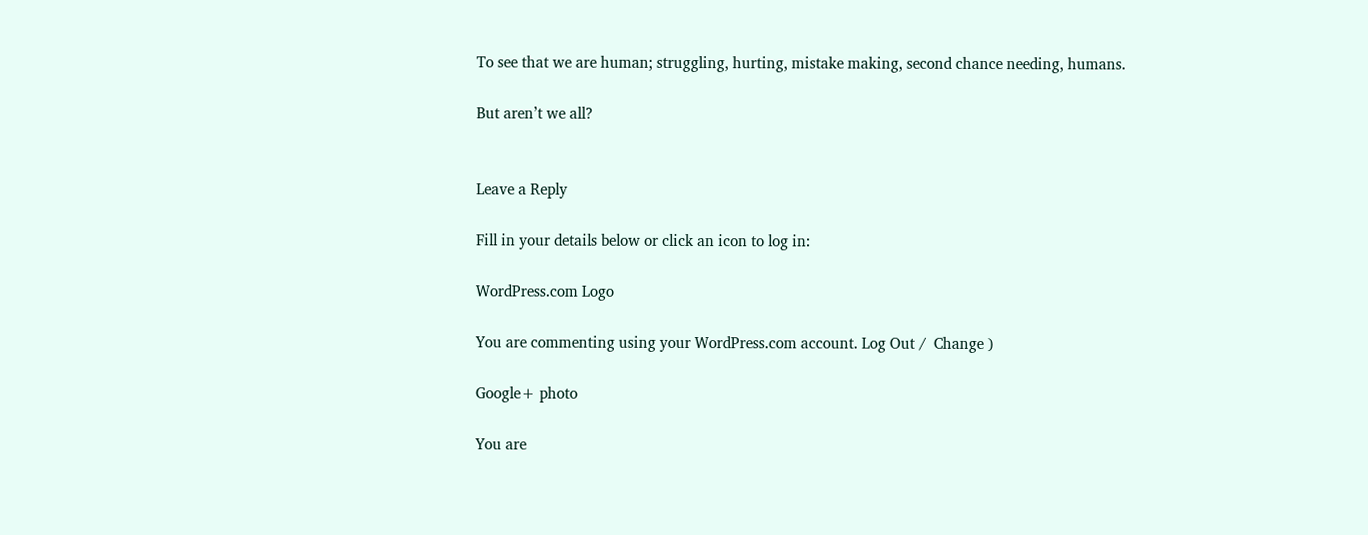To see that we are human; struggling, hurting, mistake making, second chance needing, humans.

But aren’t we all?


Leave a Reply

Fill in your details below or click an icon to log in:

WordPress.com Logo

You are commenting using your WordPress.com account. Log Out /  Change )

Google+ photo

You are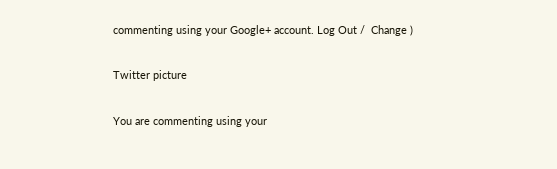commenting using your Google+ account. Log Out /  Change )

Twitter picture

You are commenting using your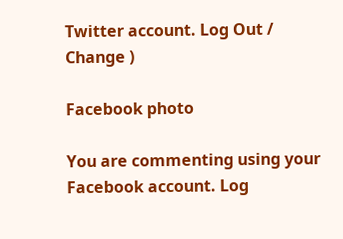Twitter account. Log Out /  Change )

Facebook photo

You are commenting using your Facebook account. Log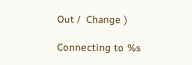Out /  Change )

Connecting to %s